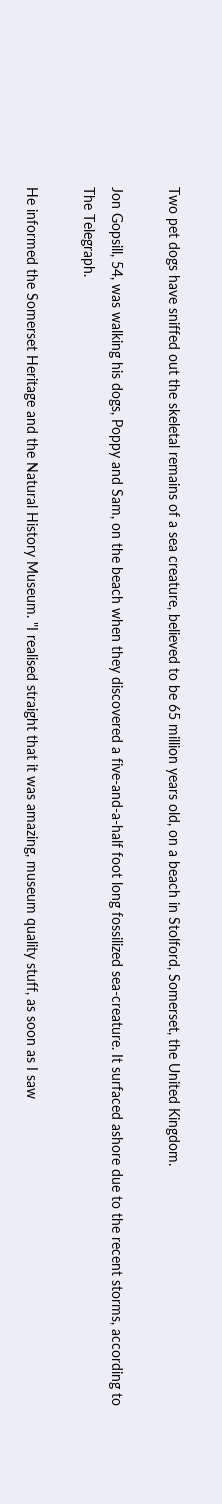Two pet dogs have sniffed out the skeletal remains of a sea creature, believed to be 65 million years old, on a beach in Stolford, Somerset, the United Kingdom.

Jon Gopsill, 54, was walking his dogs, Poppy and Sam, on the beach when they discovered a five-and-a-half foot long fossilized sea-creature. It surfaced ashore due to the recent storms, according to The Telegraph.

He informed the Somerset Heritage and the Natural History Museum. "I realised straight that it was amazing, museum quality stuff, as soon as I saw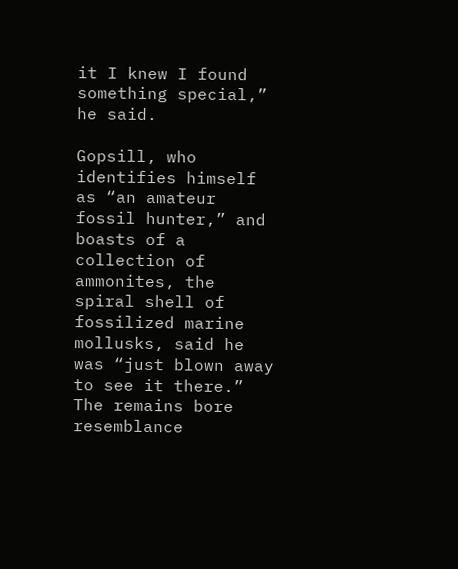it I knew I found something special,” he said.

Gopsill, who identifies himself as “an amateur fossil hunter,” and boasts of a collection of ammonites, the spiral shell of fossilized marine mollusks, said he was “just blown away to see it there.” The remains bore resemblance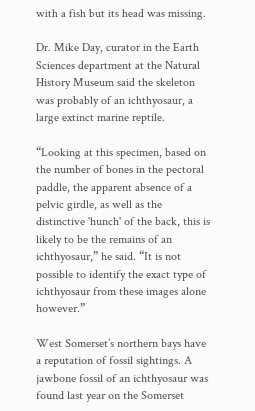with a fish but its head was missing.

Dr. Mike Day, curator in the Earth Sciences department at the Natural History Museum said the skeleton was probably of an ichthyosaur, a large extinct marine reptile.

“Looking at this specimen, based on the number of bones in the pectoral paddle, the apparent absence of a pelvic girdle, as well as the distinctive 'hunch' of the back, this is likely to be the remains of an ichthyosaur,” he said. “It is not possible to identify the exact type of ichthyosaur from these images alone however.”

West Somerset’s northern bays have a reputation of fossil sightings. A jawbone fossil of an ichthyosaur was found last year on the Somerset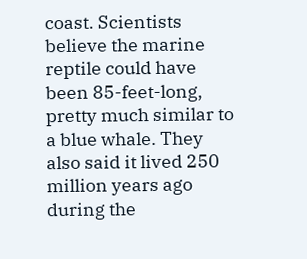coast. Scientists believe the marine reptile could have been 85-feet-long, pretty much similar to a blue whale. They also said it lived 250 million years ago during the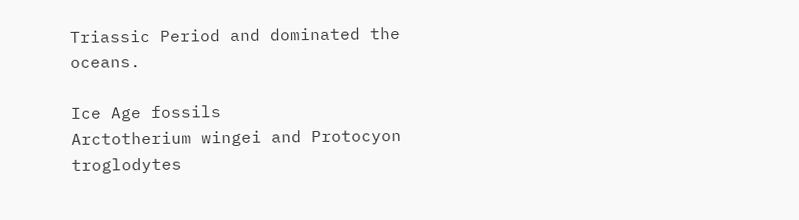Triassic Period and dominated the oceans.

Ice Age fossils
Arctotherium wingei and Protocyon troglodytes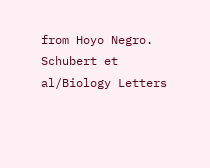from Hoyo Negro. Schubert et al/Biology Letters